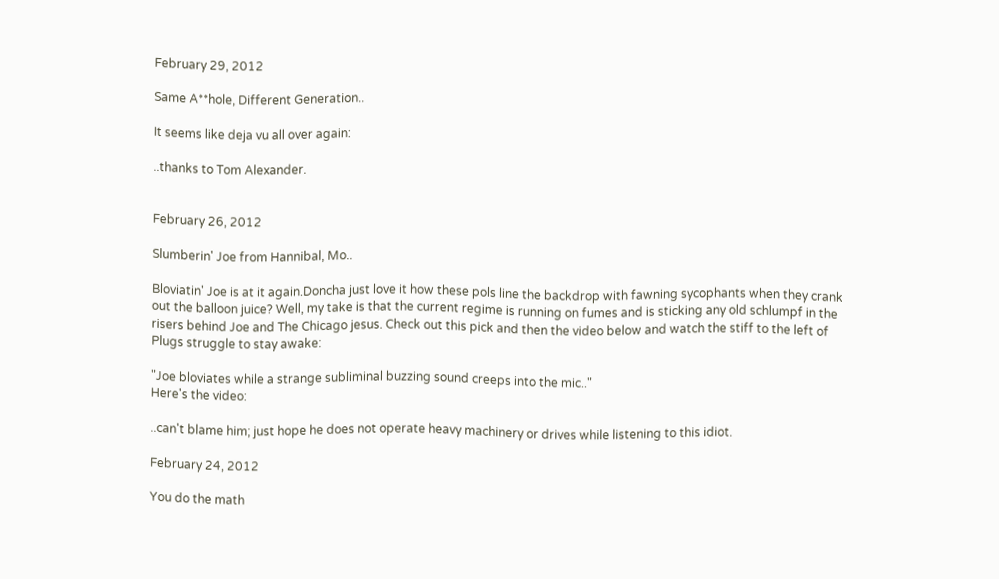February 29, 2012

Same A**hole, Different Generation..

It seems like deja vu all over again:

..thanks to Tom Alexander.


February 26, 2012

Slumberin' Joe from Hannibal, Mo..

Bloviatin' Joe is at it again.Doncha just love it how these pols line the backdrop with fawning sycophants when they crank out the balloon juice? Well, my take is that the current regime is running on fumes and is sticking any old schlumpf in the risers behind Joe and The Chicago jesus. Check out this pick and then the video below and watch the stiff to the left of Plugs struggle to stay awake:

"Joe bloviates while a strange subliminal buzzing sound creeps into the mic.."
Here's the video:

..can't blame him; just hope he does not operate heavy machinery or drives while listening to this idiot.

February 24, 2012

You do the math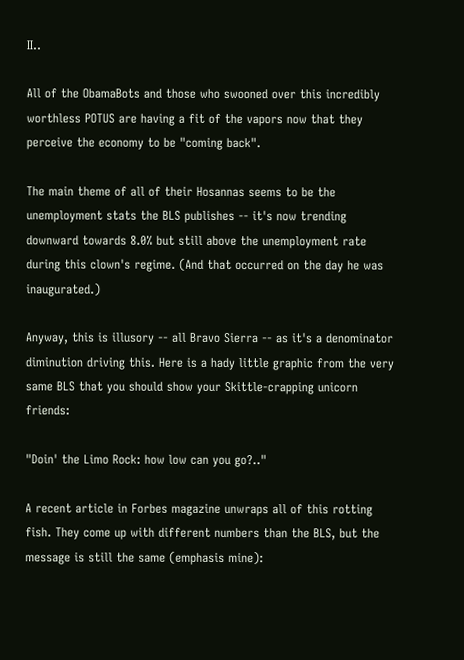II..

All of the ObamaBots and those who swooned over this incredibly worthless POTUS are having a fit of the vapors now that they perceive the economy to be "coming back".

The main theme of all of their Hosannas seems to be the unemployment stats the BLS publishes -- it's now trending downward towards 8.0% but still above the unemployment rate during this clown's regime. (And that occurred on the day he was inaugurated.)

Anyway, this is illusory -- all Bravo Sierra -- as it's a denominator diminution driving this. Here is a hady little graphic from the very same BLS that you should show your Skittle-crapping unicorn friends:

"Doin' the Limo Rock: how low can you go?.."

A recent article in Forbes magazine unwraps all of this rotting fish. They come up with different numbers than the BLS, but the message is still the same (emphasis mine):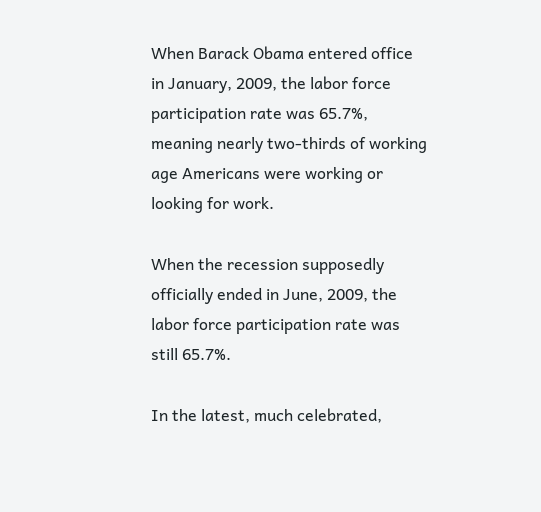When Barack Obama entered office in January, 2009, the labor force participation rate was 65.7%, meaning nearly two-thirds of working age Americans were working or looking for work.

When the recession supposedly officially ended in June, 2009, the labor force participation rate was still 65.7%.

In the latest, much celebrated,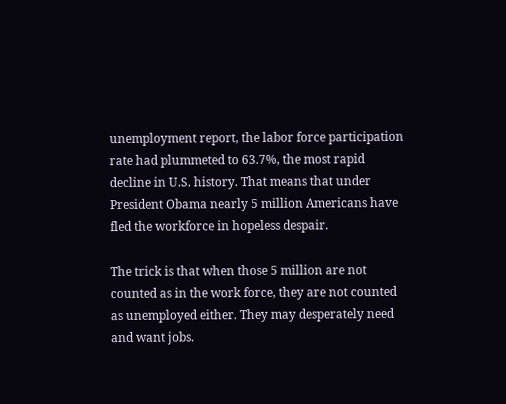unemployment report, the labor force participation rate had plummeted to 63.7%, the most rapid decline in U.S. history. That means that under President Obama nearly 5 million Americans have fled the workforce in hopeless despair.

The trick is that when those 5 million are not counted as in the work force, they are not counted as unemployed either. They may desperately need and want jobs.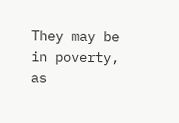They may be in poverty, as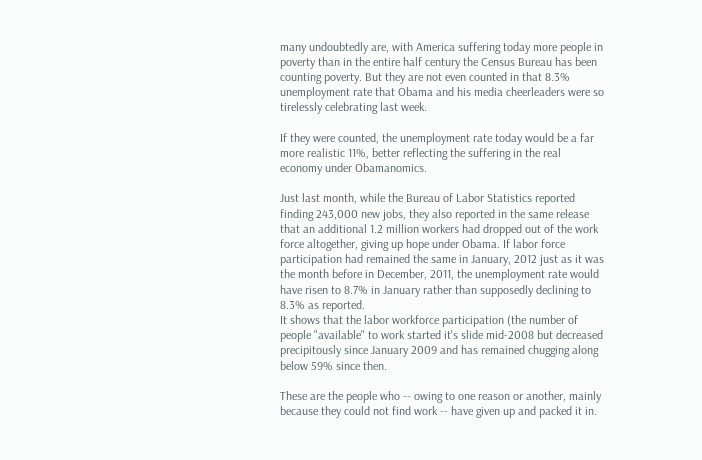many undoubtedly are, with America suffering today more people in poverty than in the entire half century the Census Bureau has been counting poverty. But they are not even counted in that 8.3% unemployment rate that Obama and his media cheerleaders were so tirelessly celebrating last week.

If they were counted, the unemployment rate today would be a far more realistic 11%, better reflecting the suffering in the real economy under Obamanomics.

Just last month, while the Bureau of Labor Statistics reported finding 243,000 new jobs, they also reported in the same release that an additional 1.2 million workers had dropped out of the work force altogether, giving up hope under Obama. If labor force participation had remained the same in January, 2012 just as it was the month before in December, 2011, the unemployment rate would have risen to 8.7% in January rather than supposedly declining to 8.3% as reported.
It shows that the labor workforce participation (the number of people "available" to work started it's slide mid-2008 but decreased precipitously since January 2009 and has remained chugging along below 59% since then.

These are the people who -- owing to one reason or another, mainly because they could not find work -- have given up and packed it in.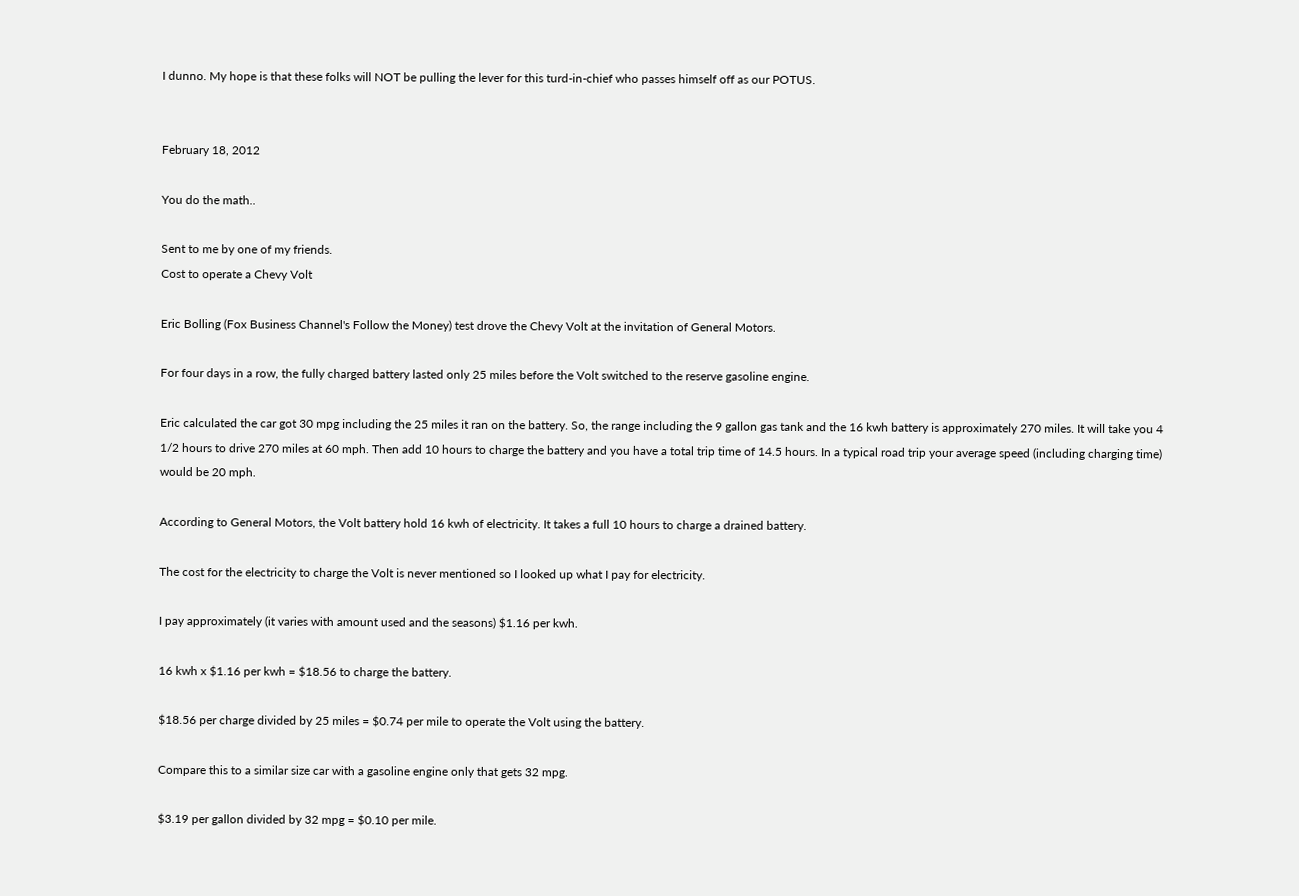I dunno. My hope is that these folks will NOT be pulling the lever for this turd-in-chief who passes himself off as our POTUS.


February 18, 2012

You do the math..

Sent to me by one of my friends.
Cost to operate a Chevy Volt

Eric Bolling (Fox Business Channel's Follow the Money) test drove the Chevy Volt at the invitation of General Motors.

For four days in a row, the fully charged battery lasted only 25 miles before the Volt switched to the reserve gasoline engine.

Eric calculated the car got 30 mpg including the 25 miles it ran on the battery. So, the range including the 9 gallon gas tank and the 16 kwh battery is approximately 270 miles. It will take you 4 1/2 hours to drive 270 miles at 60 mph. Then add 10 hours to charge the battery and you have a total trip time of 14.5 hours. In a typical road trip your average speed (including charging time) would be 20 mph.

According to General Motors, the Volt battery hold 16 kwh of electricity. It takes a full 10 hours to charge a drained battery.

The cost for the electricity to charge the Volt is never mentioned so I looked up what I pay for electricity.

I pay approximately (it varies with amount used and the seasons) $1.16 per kwh.

16 kwh x $1.16 per kwh = $18.56 to charge the battery.

$18.56 per charge divided by 25 miles = $0.74 per mile to operate the Volt using the battery.

Compare this to a similar size car with a gasoline engine only that gets 32 mpg.

$3.19 per gallon divided by 32 mpg = $0.10 per mile.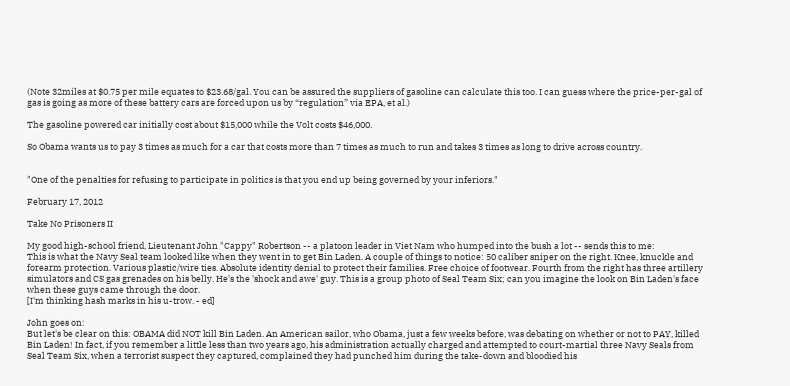(Note 32miles at $0.75 per mile equates to $23.68/gal. You can be assured the suppliers of gasoline can calculate this too. I can guess where the price-per-gal of gas is going as more of these battery cars are forced upon us by “regulation” via EPA, et al.)

The gasoline powered car initially cost about $15,000 while the Volt costs $46,000.

So Obama wants us to pay 3 times as much for a car that costs more than 7 times as much to run and takes 3 times as long to drive across country.


"One of the penalties for refusing to participate in politics is that you end up being governed by your inferiors."

February 17, 2012

Take No Prisoners II

My good high-school friend, Lieutenant John "Cappy" Robertson -- a platoon leader in Viet Nam who humped into the bush a lot -- sends this to me:
This is what the Navy Seal team looked like when they went in to get Bin Laden. A couple of things to notice: 50 caliber sniper on the right. Knee, knuckle and forearm protection. Various plastic/wire ties. Absolute identity denial to protect their families. Free choice of footwear. Fourth from the right has three artillery simulators and CS gas grenades on his belly. He's the 'shock and awe' guy. This is a group photo of Seal Team Six; can you imagine the look on Bin Laden's face when these guys came through the door.
[I'm thinking hash marks in his u-trow. - ed]

John goes on:
But let's be clear on this: OBAMA did NOT kill Bin Laden. An American sailor, who Obama, just a few weeks before, was debating on whether or not to PAY, killed Bin Laden! In fact, if you remember a little less than two years ago, his administration actually charged and attempted to court-martial three Navy Seals from Seal Team Six, when a terrorist suspect they captured, complained they had punched him during the take-down and bloodied his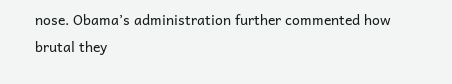nose. Obama’s administration further commented how brutal they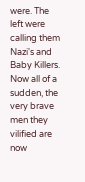were. The left were calling them Nazi's and Baby Killers. Now all of a sudden, the very brave men they vilified are now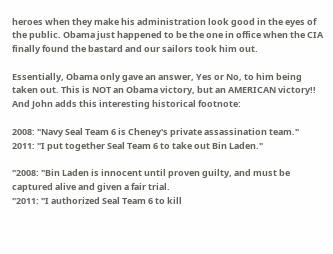heroes when they make his administration look good in the eyes of the public. Obama just happened to be the one in office when the CIA finally found the bastard and our sailors took him out.

Essentially, Obama only gave an answer, Yes or No, to him being taken out. This is NOT an Obama victory, but an AMERICAN victory!!
And John adds this interesting historical footnote:

2008: "Navy Seal Team 6 is Cheney's private assassination team."
2011: "I put together Seal Team 6 to take out Bin Laden."

"2008: "Bin Laden is innocent until proven guilty, and must be captured alive and given a fair trial.
"2011: "I authorized Seal Team 6 to kill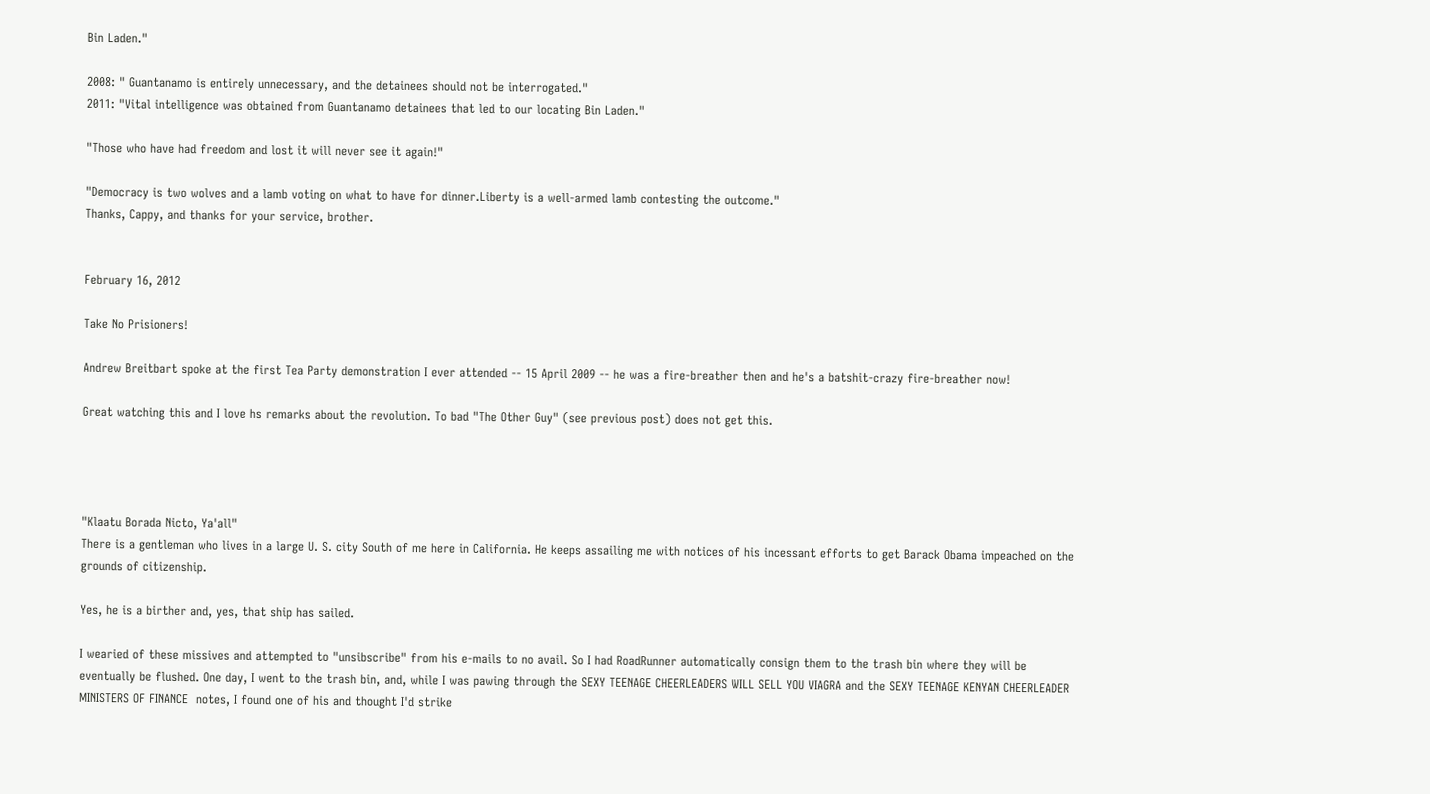Bin Laden."

2008: " Guantanamo is entirely unnecessary, and the detainees should not be interrogated."
2011: "Vital intelligence was obtained from Guantanamo detainees that led to our locating Bin Laden."

"Those who have had freedom and lost it will never see it again!"

"Democracy is two wolves and a lamb voting on what to have for dinner.Liberty is a well-armed lamb contesting the outcome."
Thanks, Cappy, and thanks for your service, brother.


February 16, 2012

Take No Prisioners!

Andrew Breitbart spoke at the first Tea Party demonstration I ever attended -- 15 April 2009 -- he was a fire-breather then and he's a batshit-crazy fire-breather now!

Great watching this and I love hs remarks about the revolution. To bad "The Other Guy" (see previous post) does not get this.




"Klaatu Borada Nicto, Ya'all"
There is a gentleman who lives in a large U. S. city South of me here in California. He keeps assailing me with notices of his incessant efforts to get Barack Obama impeached on the grounds of citizenship.

Yes, he is a birther and, yes, that ship has sailed.

I wearied of these missives and attempted to "unsibscribe" from his e-mails to no avail. So I had RoadRunner automatically consign them to the trash bin where they will be eventually be flushed. One day, I went to the trash bin, and, while I was pawing through the SEXY TEENAGE CHEERLEADERS WILL SELL YOU VIAGRA and the SEXY TEENAGE KENYAN CHEERLEADER MINISTERS OF FINANCE  notes, I found one of his and thought I'd strike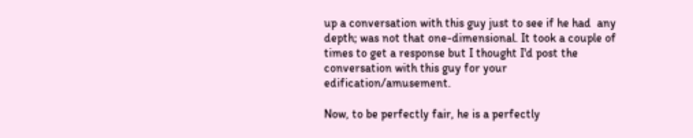up a conversation with this guy just to see if he had  any depth; was not that one-dimensional. It took a couple of times to get a response but I thought I'd post the conversation with this guy for your edification/amusement.

Now, to be perfectly fair, he is a perfectly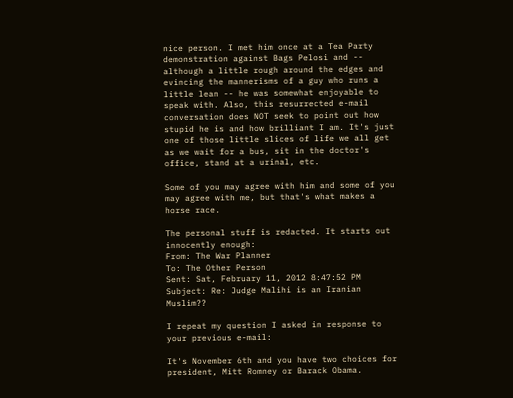nice person. I met him once at a Tea Party demonstration against Bags Pelosi and -- although a little rough around the edges and evincing the mannerisms of a guy who runs a little lean -- he was somewhat enjoyable to speak with. Also, this resurrected e-mail conversation does NOT seek to point out how stupid he is and how brilliant I am. It's just one of those little slices of life we all get as we wait for a bus, sit in the doctor's office, stand at a urinal, etc.

Some of you may agree with him and some of you may agree with me, but that's what makes a horse race.

The personal stuff is redacted. It starts out innocently enough:
From: The War Planner
To: The Other Person
Sent: Sat, February 11, 2012 8:47:52 PM
Subject: Re: Judge Malihi is an Iranian Muslim??

I repeat my question I asked in response to your previous e-mail:

It's November 6th and you have two choices for president, Mitt Romney or Barack Obama.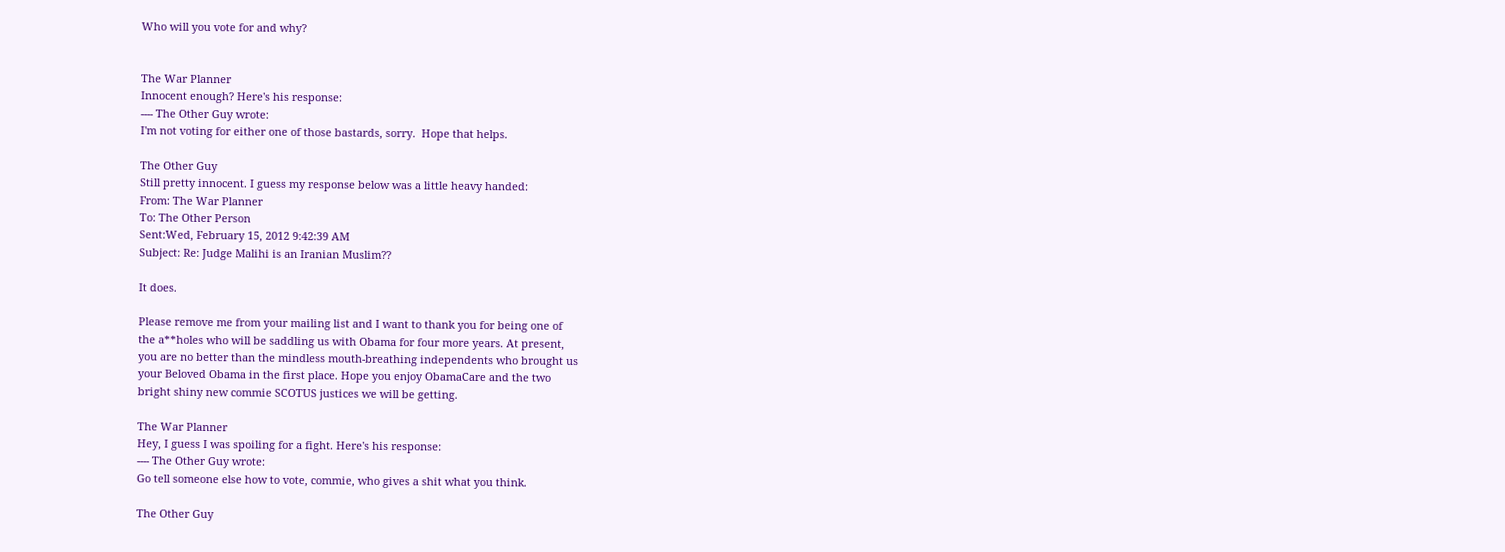Who will you vote for and why?


The War Planner
Innocent enough? Here's his response:
---- The Other Guy wrote:
I'm not voting for either one of those bastards, sorry.  Hope that helps.

The Other Guy
Still pretty innocent. I guess my response below was a little heavy handed:
From: The War Planner
To: The Other Person
Sent:Wed, February 15, 2012 9:42:39 AM
Subject: Re: Judge Malihi is an Iranian Muslim??

It does.

Please remove me from your mailing list and I want to thank you for being one of
the a**holes who will be saddling us with Obama for four more years. At present,
you are no better than the mindless mouth-breathing independents who brought us
your Beloved Obama in the first place. Hope you enjoy ObamaCare and the two
bright shiny new commie SCOTUS justices we will be getting.

The War Planner
Hey, I guess I was spoiling for a fight. Here's his response:
---- The Other Guy wrote:
Go tell someone else how to vote, commie, who gives a shit what you think.

The Other Guy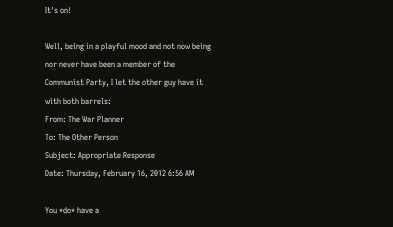It's on!

Well, being in a playful mood and not now being nor never have been a member of the Communist Party, I let the other guy have it with both barrels:
From: The War Planner
To: The Other Person
Subject: Appropriate Response
Date: Thursday, February 16, 2012 6:56 AM

You *do* have a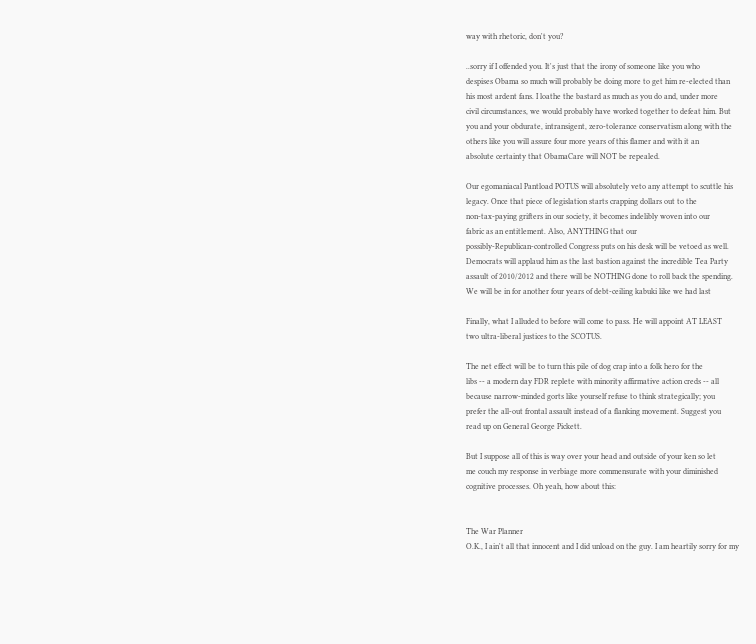way with rhetoric, don't you?

..sorry if I offended you. It's just that the irony of someone like you who
despises Obama so much will probably be doing more to get him re-elected than
his most ardent fans. I loathe the bastard as much as you do and, under more
civil circumstances, we would probably have worked together to defeat him. But
you and your obdurate, intransigent, zero-tolerance conservatism along with the
others like you will assure four more years of this flamer and with it an
absolute certainty that ObamaCare will NOT be repealed.

Our egomaniacal Pantload POTUS will absolutely veto any attempt to scuttle his
legacy. Once that piece of legislation starts crapping dollars out to the
non-tax-paying grifters in our society, it becomes indelibly woven into our
fabric as an entitlement. Also, ANYTHING that our
possibly-Republican-controlled Congress puts on his desk will be vetoed as well.
Democrats will applaud him as the last bastion against the incredible Tea Party
assault of 2010/2012 and there will be NOTHING done to roll back the spending.
We will be in for another four years of debt-ceiling kabuki like we had last

Finally, what I alluded to before will come to pass. He will appoint AT LEAST
two ultra-liberal justices to the SCOTUS.

The net effect will be to turn this pile of dog crap into a folk hero for the
libs -- a modern day FDR replete with minority affirmative action creds -- all
because narrow-minded gorts like yourself refuse to think strategically; you
prefer the all-out frontal assault instead of a flanking movement. Suggest you
read up on General George Pickett.

But I suppose all of this is way over your head and outside of your ken so let
me couch my response in verbiage more commensurate with your diminished
cognitive processes. Oh yeah, how about this:


The War Planner
O.K., I ain't all that innocent and I did unload on the guy. I am heartily sorry for my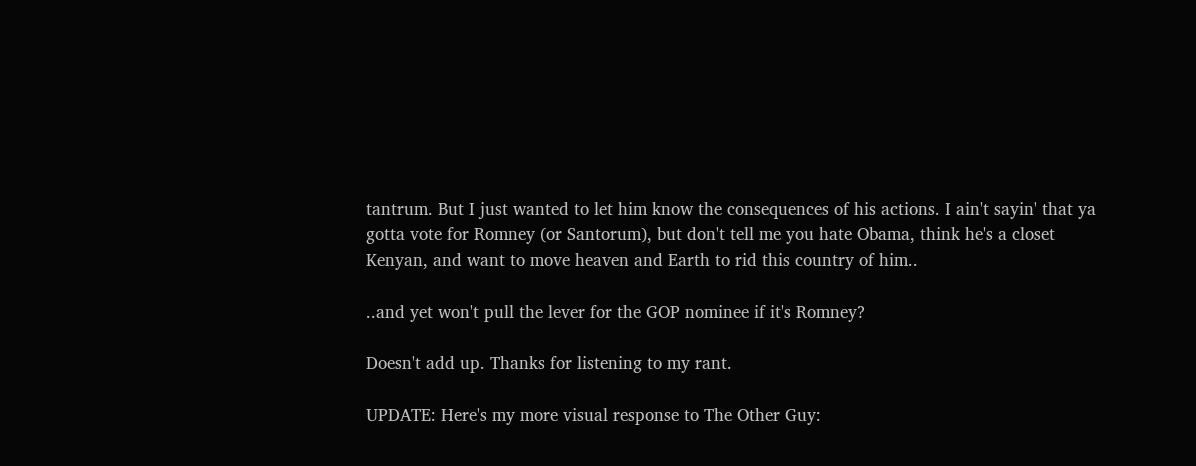tantrum. But I just wanted to let him know the consequences of his actions. I ain't sayin' that ya gotta vote for Romney (or Santorum), but don't tell me you hate Obama, think he's a closet Kenyan, and want to move heaven and Earth to rid this country of him..

..and yet won't pull the lever for the GOP nominee if it's Romney?

Doesn't add up. Thanks for listening to my rant.

UPDATE: Here's my more visual response to The Other Guy: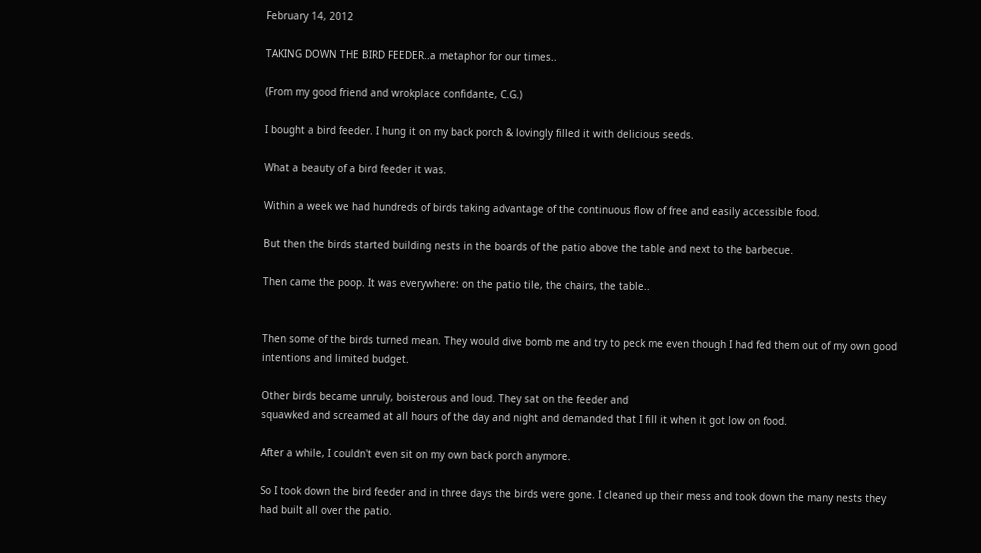February 14, 2012

TAKING DOWN THE BIRD FEEDER..a metaphor for our times..

(From my good friend and wrokplace confidante, C.G.)

I bought a bird feeder. I hung it on my back porch & lovingly filled it with delicious seeds.

What a beauty of a bird feeder it was.

Within a week we had hundreds of birds taking advantage of the continuous flow of free and easily accessible food.

But then the birds started building nests in the boards of the patio above the table and next to the barbecue.

Then came the poop. It was everywhere: on the patio tile, the chairs, the table..


Then some of the birds turned mean. They would dive bomb me and try to peck me even though I had fed them out of my own good intentions and limited budget.

Other birds became unruly, boisterous and loud. They sat on the feeder and
squawked and screamed at all hours of the day and night and demanded that I fill it when it got low on food.

After a while, I couldn't even sit on my own back porch anymore.

So I took down the bird feeder and in three days the birds were gone. I cleaned up their mess and took down the many nests they had built all over the patio.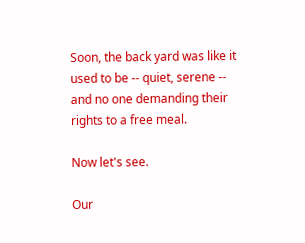Soon, the back yard was like it used to be -- quiet, serene -- and no one demanding their rights to a free meal.

Now let's see.

Our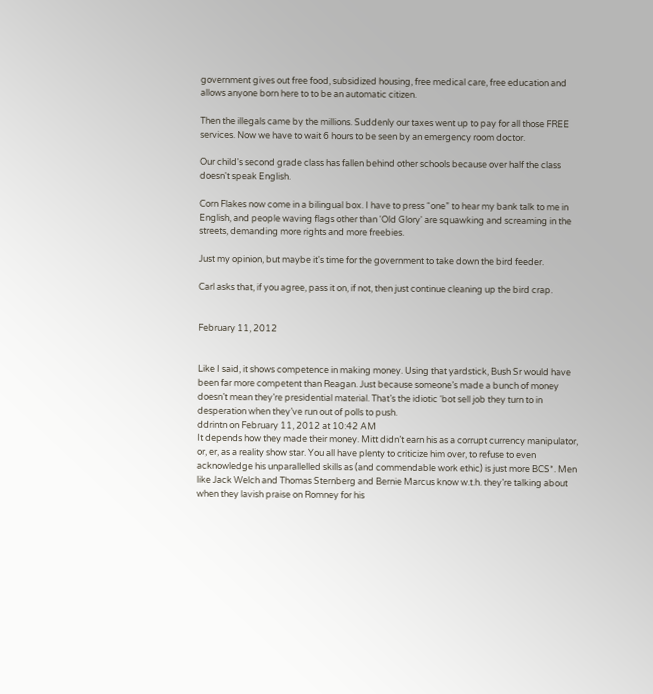government gives out free food, subsidized housing, free medical care, free education and allows anyone born here to to be an automatic citizen.

Then the illegals came by the millions. Suddenly our taxes went up to pay for all those FREE services. Now we have to wait 6 hours to be seen by an emergency room doctor.

Our child's second grade class has fallen behind other schools because over half the class doesn't speak English.

Corn Flakes now come in a bilingual box. I have to press “one” to hear my bank talk to me in English, and people waving flags other than 'Old Glory' are squawking and screaming in the streets, demanding more rights and more freebies.

Just my opinion, but maybe it's time for the government to take down the bird feeder.

Carl asks that, if you agree, pass it on, if not, then just continue cleaning up the bird crap.


February 11, 2012


Like I said, it shows competence in making money. Using that yardstick, Bush Sr would have been far more competent than Reagan. Just because someone’s made a bunch of money doesn’t mean they’re presidential material. That’s the idiotic ‘bot sell job they turn to in desperation when they’ve run out of polls to push.
ddrintn on February 11, 2012 at 10:42 AM
It depends how they made their money. Mitt didn’t earn his as a corrupt currency manipulator, or, er, as a reality show star. You all have plenty to criticize him over, to refuse to even acknowledge his unparallelled skills as (and commendable work ethic) is just more BCS*. Men like Jack Welch and Thomas Sternberg and Bernie Marcus know w.t.h. they’re talking about when they lavish praise on Romney for his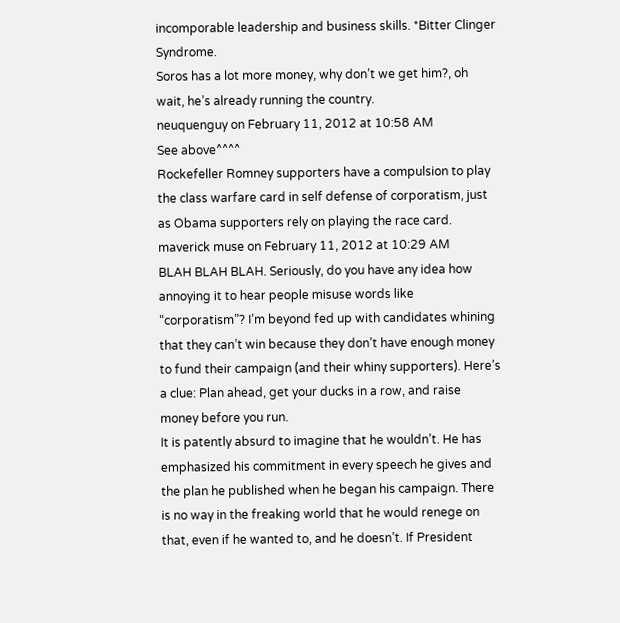incomporable leadership and business skills. *Bitter Clinger Syndrome.
Soros has a lot more money, why don’t we get him?, oh wait, he’s already running the country.
neuquenguy on February 11, 2012 at 10:58 AM
See above^^^^
Rockefeller Romney supporters have a compulsion to play the class warfare card in self defense of corporatism, just as Obama supporters rely on playing the race card.
maverick muse on February 11, 2012 at 10:29 AM
BLAH BLAH BLAH. Seriously, do you have any idea how annoying it to hear people misuse words like “corporatism”? I’m beyond fed up with candidates whining that they can’t win because they don’t have enough money to fund their campaign (and their whiny supporters). Here’s a clue: Plan ahead, get your ducks in a row, and raise money before you run.
It is patently absurd to imagine that he wouldn’t. He has emphasized his commitment in every speech he gives and the plan he published when he began his campaign. There is no way in the freaking world that he would renege on that, even if he wanted to, and he doesn’t. If President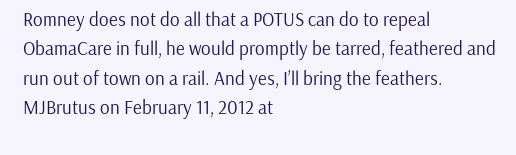Romney does not do all that a POTUS can do to repeal ObamaCare in full, he would promptly be tarred, feathered and run out of town on a rail. And yes, I’ll bring the feathers.
MJBrutus on February 11, 2012 at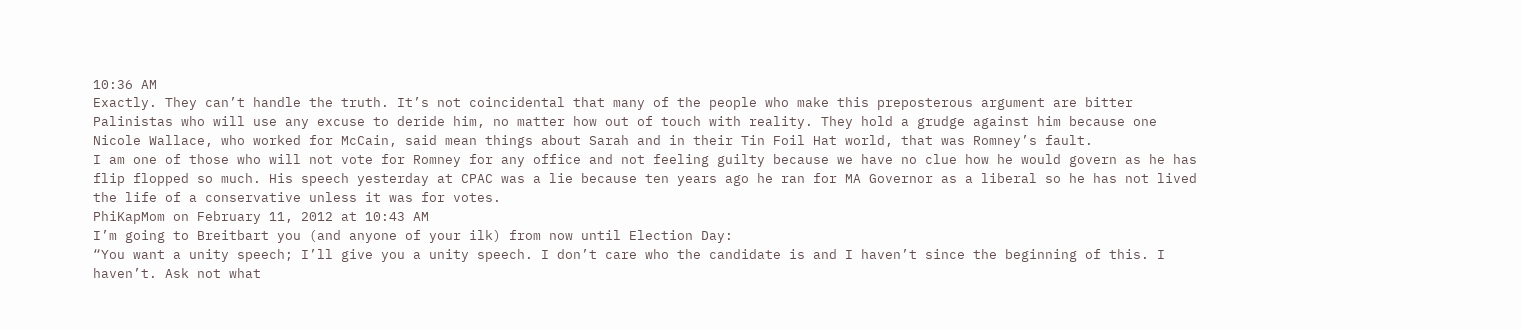10:36 AM
Exactly. They can’t handle the truth. It’s not coincidental that many of the people who make this preposterous argument are bitter Palinistas who will use any excuse to deride him, no matter how out of touch with reality. They hold a grudge against him because one Nicole Wallace, who worked for McCain, said mean things about Sarah and in their Tin Foil Hat world, that was Romney’s fault.
I am one of those who will not vote for Romney for any office and not feeling guilty because we have no clue how he would govern as he has flip flopped so much. His speech yesterday at CPAC was a lie because ten years ago he ran for MA Governor as a liberal so he has not lived the life of a conservative unless it was for votes.
PhiKapMom on February 11, 2012 at 10:43 AM
I’m going to Breitbart you (and anyone of your ilk) from now until Election Day:
“You want a unity speech; I’ll give you a unity speech. I don’t care who the candidate is and I haven’t since the beginning of this. I haven’t. Ask not what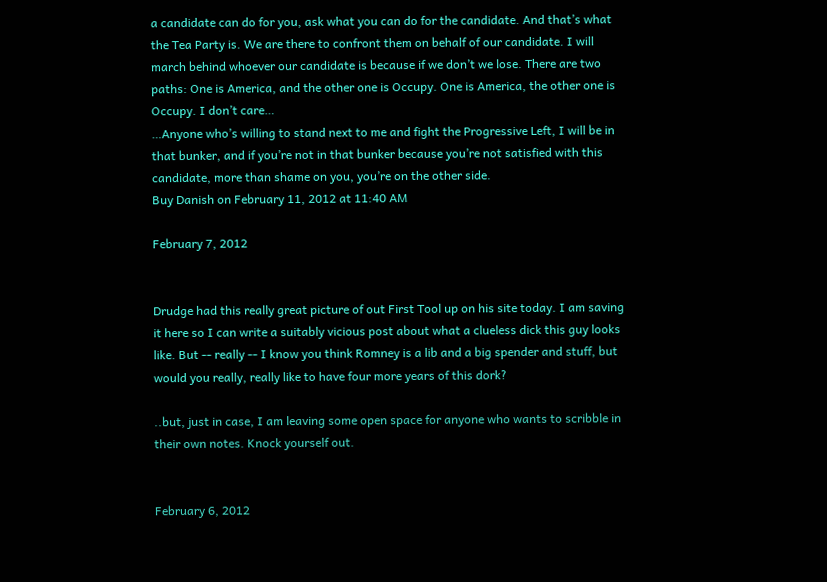a candidate can do for you, ask what you can do for the candidate. And that’s what the Tea Party is. We are there to confront them on behalf of our candidate. I will march behind whoever our candidate is because if we don’t we lose. There are two paths: One is America, and the other one is Occupy. One is America, the other one is Occupy. I don’t care…
…Anyone who’s willing to stand next to me and fight the Progressive Left, I will be in that bunker, and if you’re not in that bunker because you’re not satisfied with this candidate, more than shame on you, you’re on the other side.
Buy Danish on February 11, 2012 at 11:40 AM

February 7, 2012


Drudge had this really great picture of out First Tool up on his site today. I am saving it here so I can write a suitably vicious post about what a clueless dick this guy looks like. But -- really -- I know you think Romney is a lib and a big spender and stuff, but would you really, really like to have four more years of this dork?

..but, just in case, I am leaving some open space for anyone who wants to scribble in their own notes. Knock yourself out.


February 6, 2012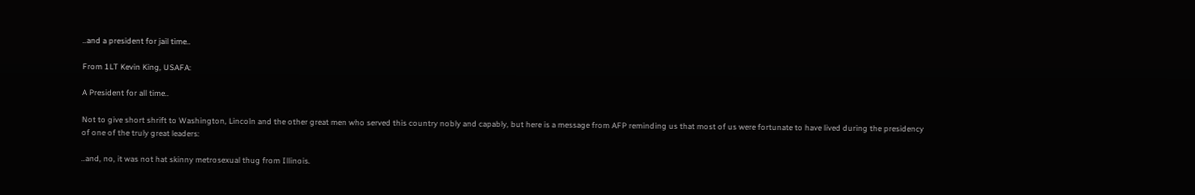..and a president for jail time..

From 1LT Kevin King, USAFA:

A President for all time..

Not to give short shrift to Washington, Lincoln and the other great men who served this country nobly and capably, but here is a message from AFP reminding us that most of us were fortunate to have lived during the presidency of one of the truly great leaders:

..and, no, it was not hat skinny metrosexual thug from Illinois.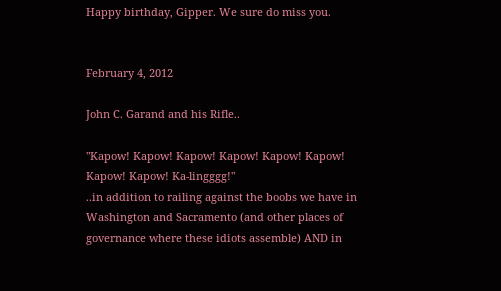Happy birthday, Gipper. We sure do miss you.


February 4, 2012

John C. Garand and his Rifle..

"Kapow! Kapow! Kapow! Kapow! Kapow! Kapow! Kapow! Kapow! Ka-lingggg!"
..in addition to railing against the boobs we have in Washington and Sacramento (and other places of governance where these idiots assemble) AND in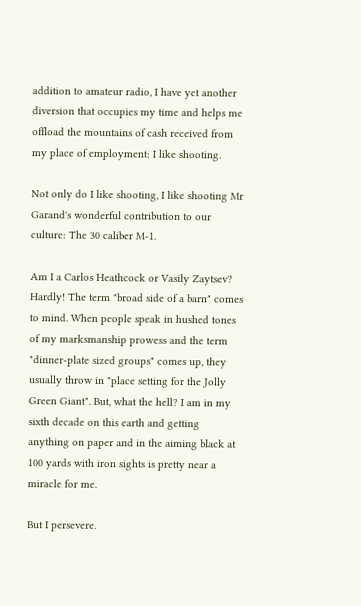addition to amateur radio, I have yet another diversion that occupies my time and helps me offload the mountains of cash received from my place of employment: I like shooting.

Not only do I like shooting, I like shooting Mr Garand's wonderful contribution to our culture: The 30 caliber M-1.

Am I a Carlos Heathcock or Vasily Zaytsev? Hardly! The term "broad side of a barn" comes to mind. When people speak in hushed tones of my marksmanship prowess and the term "dinner-plate sized groups" comes up, they usually throw in "place setting for the Jolly Green Giant". But, what the hell? I am in my sixth decade on this earth and getting anything on paper and in the aiming black at 100 yards with iron sights is pretty near a miracle for me.

But I persevere.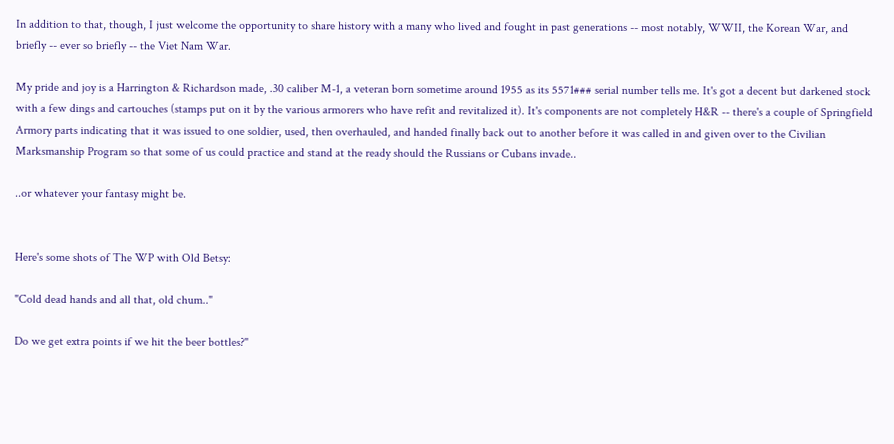In addition to that, though, I just welcome the opportunity to share history with a many who lived and fought in past generations -- most notably, WWII, the Korean War, and briefly -- ever so briefly -- the Viet Nam War.

My pride and joy is a Harrington & Richardson made, .30 caliber M-1, a veteran born sometime around 1955 as its 5571### serial number tells me. It's got a decent but darkened stock with a few dings and cartouches (stamps put on it by the various armorers who have refit and revitalized it). It's components are not completely H&R -- there's a couple of Springfield Armory parts indicating that it was issued to one soldier, used, then overhauled, and handed finally back out to another before it was called in and given over to the Civilian Marksmanship Program so that some of us could practice and stand at the ready should the Russians or Cubans invade..

..or whatever your fantasy might be.


Here's some shots of The WP with Old Betsy:

"Cold dead hands and all that, old chum.."

Do we get extra points if we hit the beer bottles?"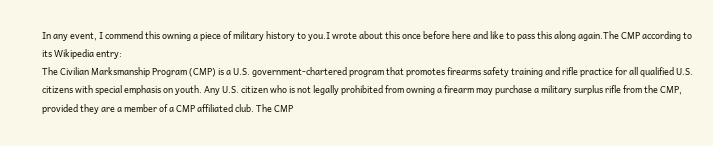In any event, I commend this owning a piece of military history to you.I wrote about this once before here and like to pass this along again.The CMP according to its Wikipedia entry:
The Civilian Marksmanship Program (CMP) is a U.S. government-chartered program that promotes firearms safety training and rifle practice for all qualified U.S. citizens with special emphasis on youth. Any U.S. citizen who is not legally prohibited from owning a firearm may purchase a military surplus rifle from the CMP, provided they are a member of a CMP affiliated club. The CMP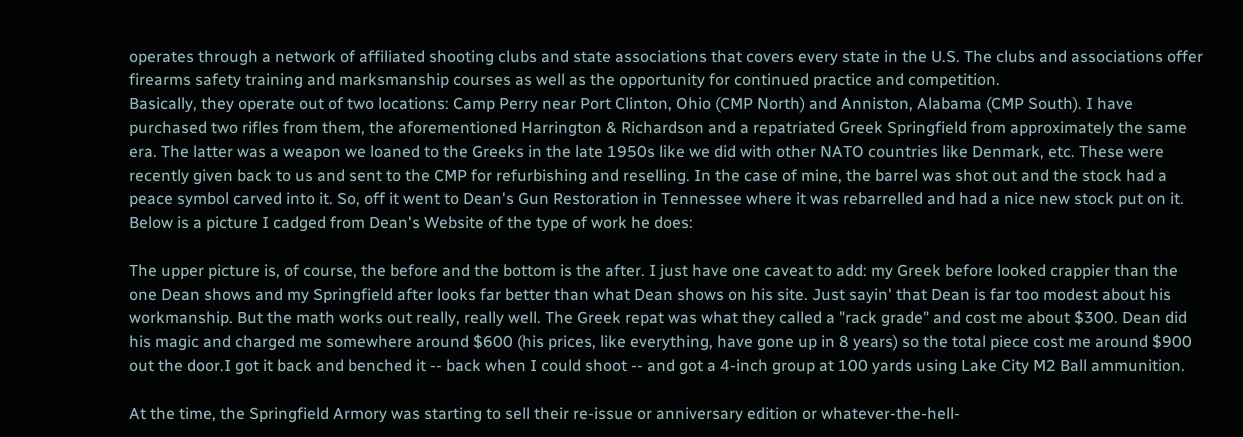operates through a network of affiliated shooting clubs and state associations that covers every state in the U.S. The clubs and associations offer firearms safety training and marksmanship courses as well as the opportunity for continued practice and competition.
Basically, they operate out of two locations: Camp Perry near Port Clinton, Ohio (CMP North) and Anniston, Alabama (CMP South). I have purchased two rifles from them, the aforementioned Harrington & Richardson and a repatriated Greek Springfield from approximately the same era. The latter was a weapon we loaned to the Greeks in the late 1950s like we did with other NATO countries like Denmark, etc. These were recently given back to us and sent to the CMP for refurbishing and reselling. In the case of mine, the barrel was shot out and the stock had a peace symbol carved into it. So, off it went to Dean's Gun Restoration in Tennessee where it was rebarrelled and had a nice new stock put on it. Below is a picture I cadged from Dean's Website of the type of work he does:

The upper picture is, of course, the before and the bottom is the after. I just have one caveat to add: my Greek before looked crappier than the one Dean shows and my Springfield after looks far better than what Dean shows on his site. Just sayin' that Dean is far too modest about his workmanship. But the math works out really, really well. The Greek repat was what they called a "rack grade" and cost me about $300. Dean did his magic and charged me somewhere around $600 (his prices, like everything, have gone up in 8 years) so the total piece cost me around $900 out the door.I got it back and benched it -- back when I could shoot -- and got a 4-inch group at 100 yards using Lake City M2 Ball ammunition.

At the time, the Springfield Armory was starting to sell their re-issue or anniversary edition or whatever-the-hell-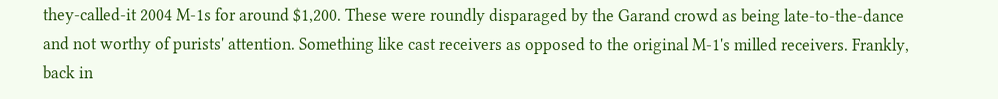they-called-it 2004 M-1s for around $1,200. These were roundly disparaged by the Garand crowd as being late-to-the-dance and not worthy of purists' attention. Something like cast receivers as opposed to the original M-1's milled receivers. Frankly, back in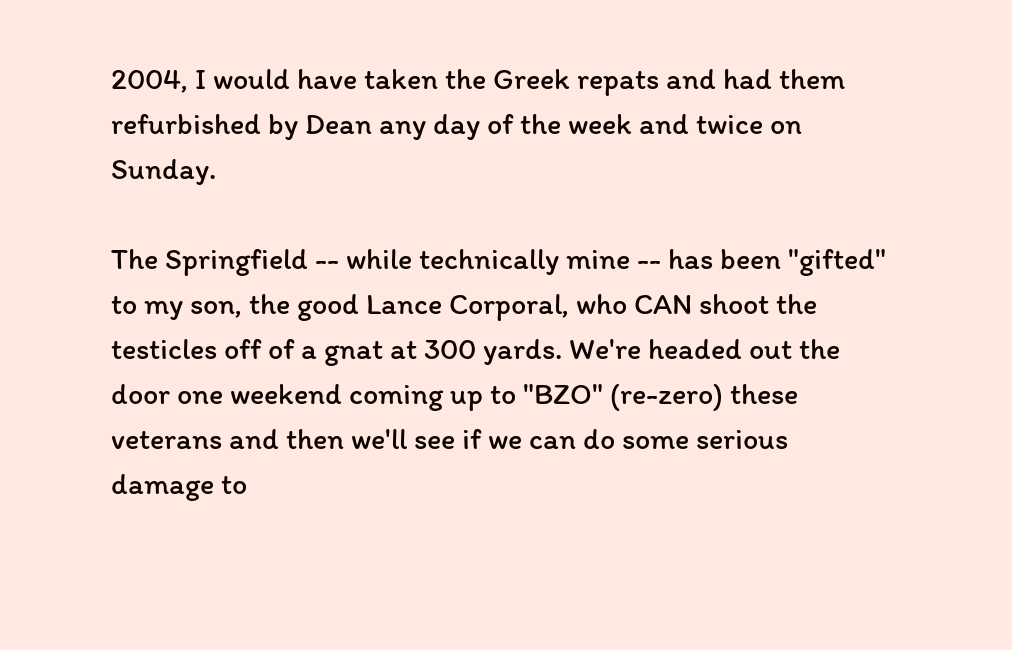2004, I would have taken the Greek repats and had them refurbished by Dean any day of the week and twice on Sunday.

The Springfield -- while technically mine -- has been "gifted" to my son, the good Lance Corporal, who CAN shoot the testicles off of a gnat at 300 yards. We're headed out the door one weekend coming up to "BZO" (re-zero) these veterans and then we'll see if we can do some serious damage to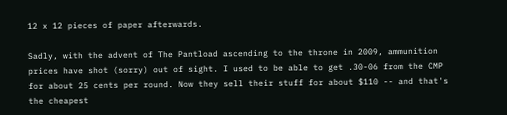12 x 12 pieces of paper afterwards.

Sadly, with the advent of The Pantload ascending to the throne in 2009, ammunition prices have shot (sorry) out of sight. I used to be able to get .30-06 from the CMP for about 25 cents per round. Now they sell their stuff for about $110 -- and that's the cheapest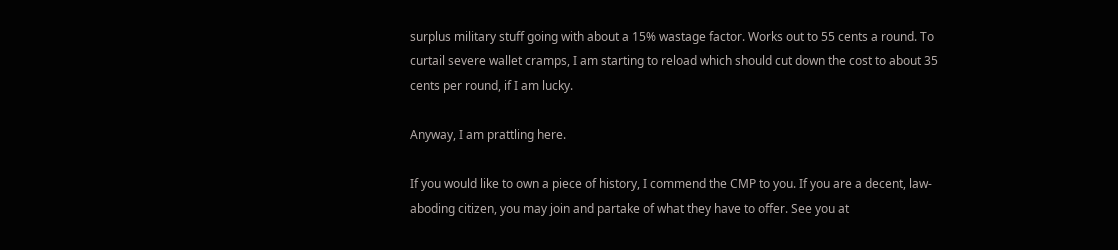surplus military stuff going with about a 15% wastage factor. Works out to 55 cents a round. To curtail severe wallet cramps, I am starting to reload which should cut down the cost to about 35 cents per round, if I am lucky.

Anyway, I am prattling here.

If you would like to own a piece of history, I commend the CMP to you. If you are a decent, law-aboding citizen, you may join and partake of what they have to offer. See you at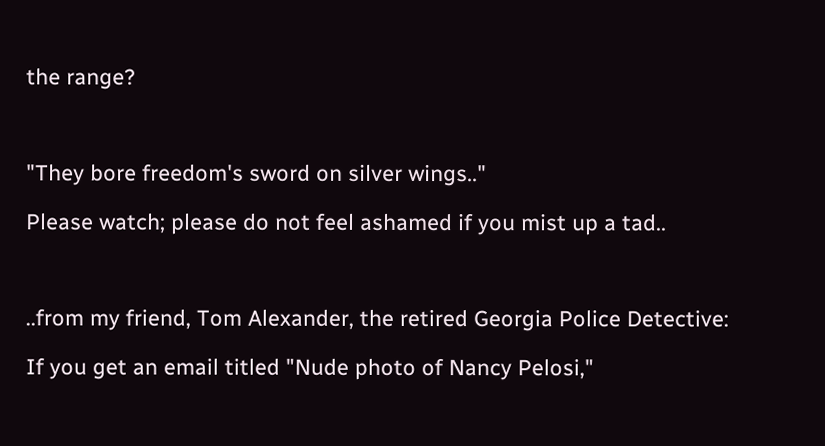the range?



"They bore freedom's sword on silver wings.."

Please watch; please do not feel ashamed if you mist up a tad..



..from my friend, Tom Alexander, the retired Georgia Police Detective:

If you get an email titled "Nude photo of Nancy Pelosi,"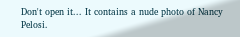Don't open it... It contains a nude photo of Nancy Pelosi.